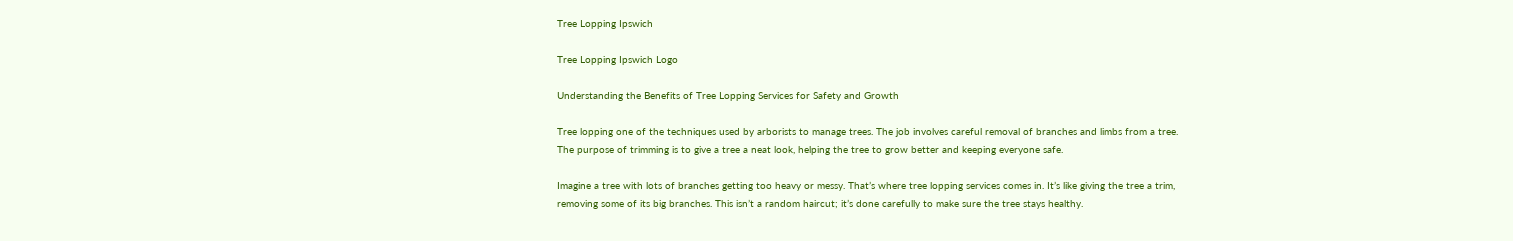Tree Lopping Ipswich

Tree Lopping Ipswich Logo

Understanding the Benefits of Tree Lopping Services for Safety and Growth

Tree lopping one of the techniques used by arborists to manage trees. The job involves careful removal of branches and limbs from a tree. The purpose of trimming is to give a tree a neat look, helping the tree to grow better and keeping everyone safe.

Imagine a tree with lots of branches getting too heavy or messy. That’s where tree lopping services comes in. It’s like giving the tree a trim, removing some of its big branches. This isn’t a random haircut; it’s done carefully to make sure the tree stays healthy.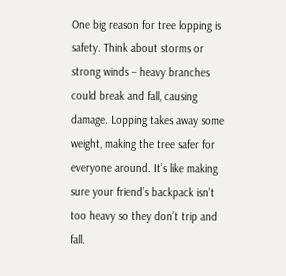One big reason for tree lopping is safety. Think about storms or strong winds – heavy branches could break and fall, causing damage. Lopping takes away some weight, making the tree safer for everyone around. It’s like making sure your friend’s backpack isn’t too heavy so they don’t trip and fall.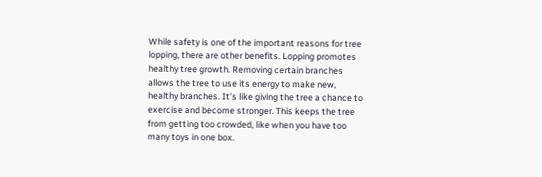While safety is one of the important reasons for tree lopping, there are other benefits. Lopping promotes healthy tree growth. Removing certain branches allows the tree to use its energy to make new, healthy branches. It’s like giving the tree a chance to exercise and become stronger. This keeps the tree from getting too crowded, like when you have too many toys in one box.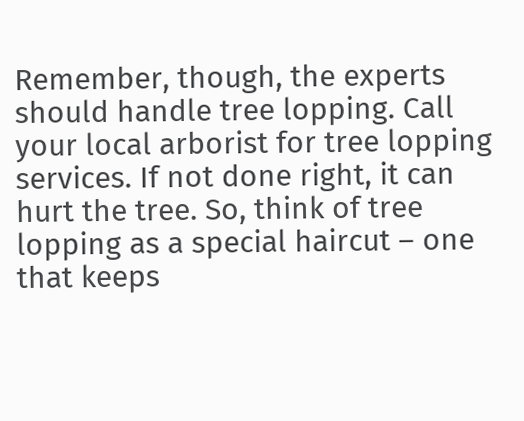Remember, though, the experts should handle tree lopping. Call your local arborist for tree lopping services. If not done right, it can hurt the tree. So, think of tree lopping as a special haircut – one that keeps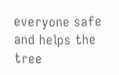everyone safe and helps the tree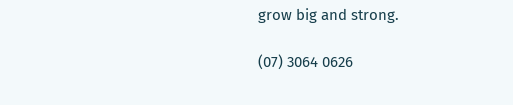grow big and strong.

(07) 3064 0626